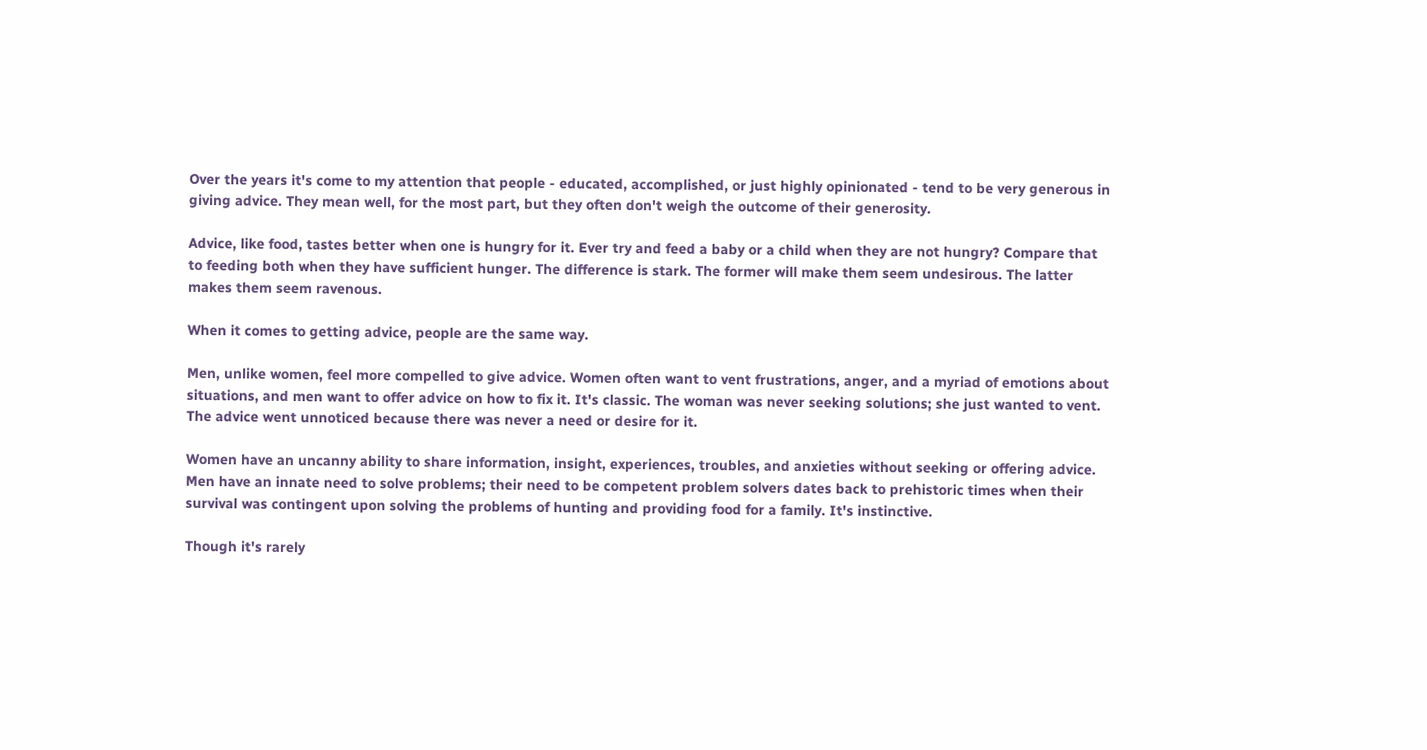Over the years it's come to my attention that people - educated, accomplished, or just highly opinionated - tend to be very generous in giving advice. They mean well, for the most part, but they often don't weigh the outcome of their generosity.

Advice, like food, tastes better when one is hungry for it. Ever try and feed a baby or a child when they are not hungry? Compare that to feeding both when they have sufficient hunger. The difference is stark. The former will make them seem undesirous. The latter makes them seem ravenous.

When it comes to getting advice, people are the same way.

Men, unlike women, feel more compelled to give advice. Women often want to vent frustrations, anger, and a myriad of emotions about situations, and men want to offer advice on how to fix it. It's classic. The woman was never seeking solutions; she just wanted to vent. The advice went unnoticed because there was never a need or desire for it.

Women have an uncanny ability to share information, insight, experiences, troubles, and anxieties without seeking or offering advice. Men have an innate need to solve problems; their need to be competent problem solvers dates back to prehistoric times when their survival was contingent upon solving the problems of hunting and providing food for a family. It's instinctive.

Though it's rarely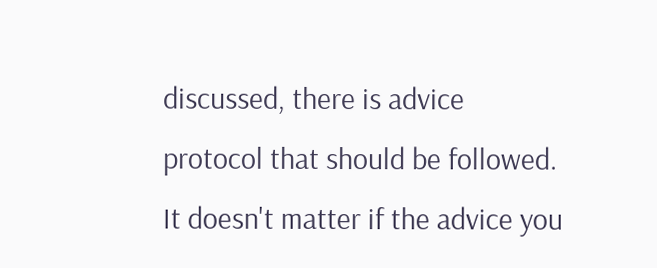discussed, there is advice protocol that should be followed. It doesn't matter if the advice you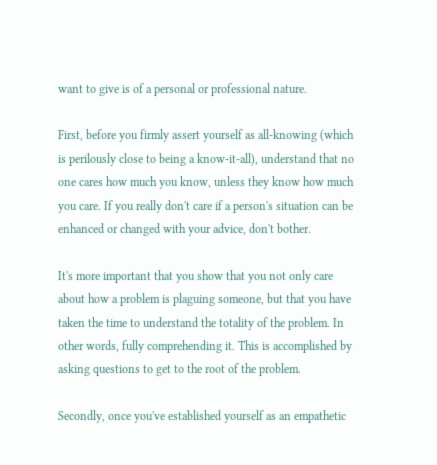want to give is of a personal or professional nature.

First, before you firmly assert yourself as all-knowing (which is perilously close to being a know-it-all), understand that no one cares how much you know, unless they know how much you care. If you really don't care if a person's situation can be enhanced or changed with your advice, don't bother.

It's more important that you show that you not only care about how a problem is plaguing someone, but that you have taken the time to understand the totality of the problem. In other words, fully comprehending it. This is accomplished by asking questions to get to the root of the problem.

Secondly, once you've established yourself as an empathetic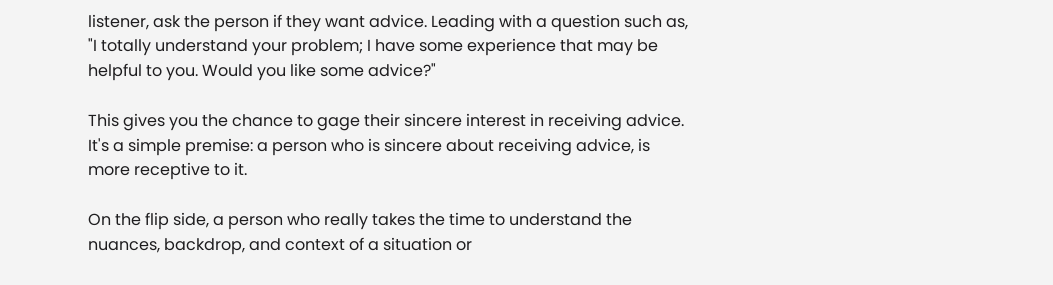listener, ask the person if they want advice. Leading with a question such as, "I totally understand your problem; I have some experience that may be helpful to you. Would you like some advice?"

This gives you the chance to gage their sincere interest in receiving advice. It's a simple premise: a person who is sincere about receiving advice, is more receptive to it.

On the flip side, a person who really takes the time to understand the nuances, backdrop, and context of a situation or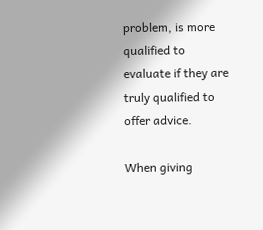problem, is more qualified to evaluate if they are truly qualified to offer advice.

When giving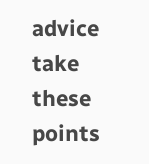advice take these points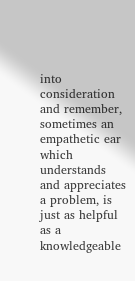into consideration and remember, sometimes an empathetic ear which understands and appreciates a problem, is just as helpful as a knowledgeable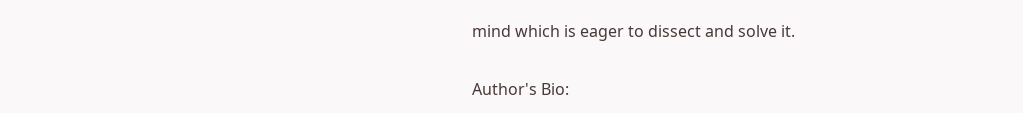mind which is eager to dissect and solve it.

Author's Bio: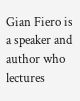Gian Fiero is a speaker and author who lectures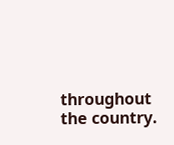throughout the country.